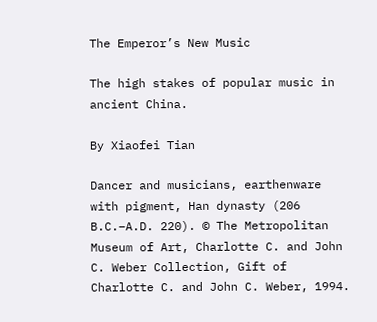The Emperor’s New Music

The high stakes of popular music in ancient China.

By Xiaofei Tian

Dancer and musicians, earthenware with pigment, Han dynasty (206 B.C.–A.D. 220). © The Metropolitan Museum of Art, Charlotte C. and John C. Weber Collection, Gift of Charlotte C. and John C. Weber, 1994.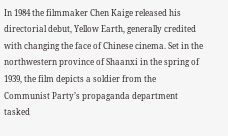In 1984 the filmmaker Chen Kaige released his directorial debut, Yellow Earth, generally credited with changing the face of Chinese cinema. Set in the northwestern province of Shaanxi in the spring of 1939, the film depicts a soldier from the Communist Party’s propaganda department tasked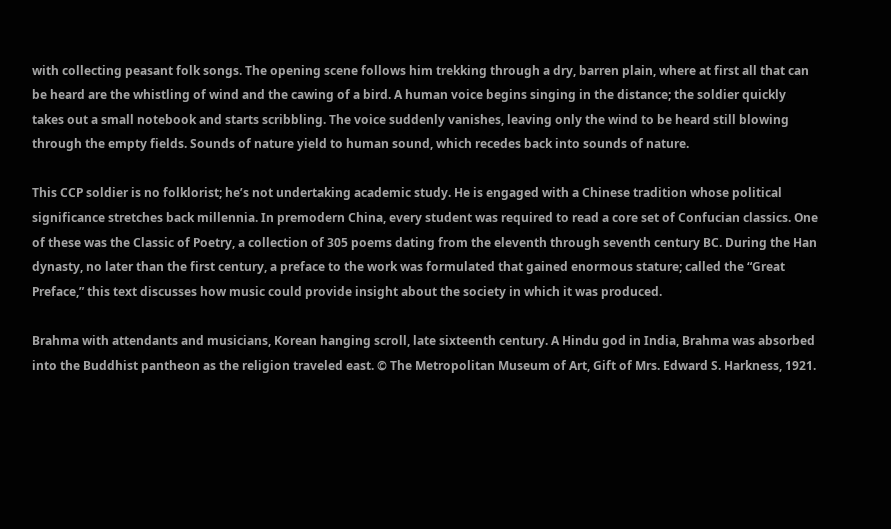with collecting peasant folk songs. The opening scene follows him trekking through a dry, barren plain, where at first all that can be heard are the whistling of wind and the cawing of a bird. A human voice begins singing in the distance; the soldier quickly takes out a small notebook and starts scribbling. The voice suddenly vanishes, leaving only the wind to be heard still blowing through the empty fields. Sounds of nature yield to human sound, which recedes back into sounds of nature.

This CCP soldier is no folklorist; he’s not undertaking academic study. He is engaged with a Chinese tradition whose political significance stretches back millennia. In premodern China, every student was required to read a core set of Confucian classics. One of these was the Classic of Poetry, a collection of 305 poems dating from the eleventh through seventh century BC. During the Han dynasty, no later than the first century, a preface to the work was formulated that gained enormous stature; called the “Great Preface,” this text discusses how music could provide insight about the society in which it was produced.

Brahma with attendants and musicians, Korean hanging scroll, late sixteenth century. A Hindu god in India, Brahma was absorbed into the Buddhist pantheon as the religion traveled east. © The Metropolitan Museum of Art, Gift of Mrs. Edward S. Harkness, 1921.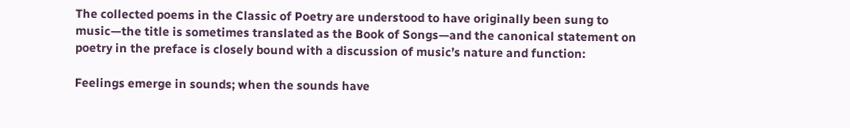The collected poems in the Classic of Poetry are understood to have originally been sung to music—the title is sometimes translated as the Book of Songs—and the canonical statement on poetry in the preface is closely bound with a discussion of music’s nature and function:

Feelings emerge in sounds; when the sounds have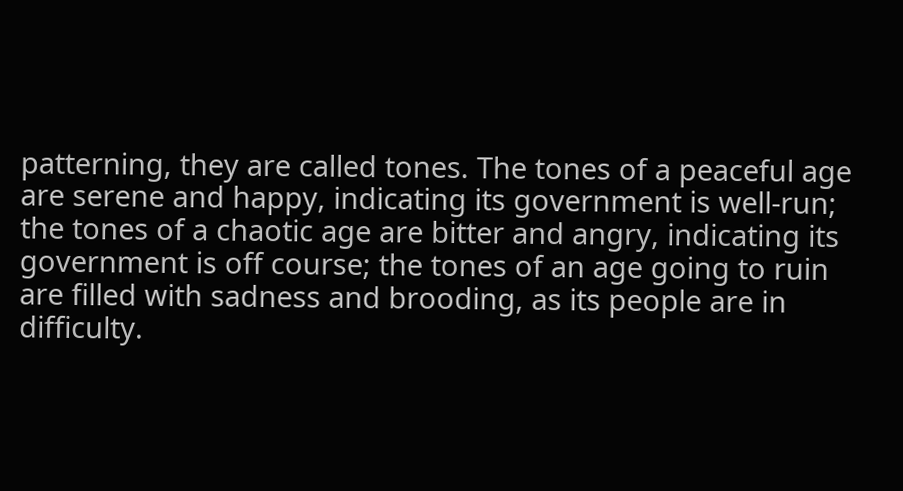patterning, they are called tones. The tones of a peaceful age are serene and happy, indicating its government is well-run; the tones of a chaotic age are bitter and angry, indicating its government is off course; the tones of an age going to ruin are filled with sadness and brooding, as its people are in difficulty.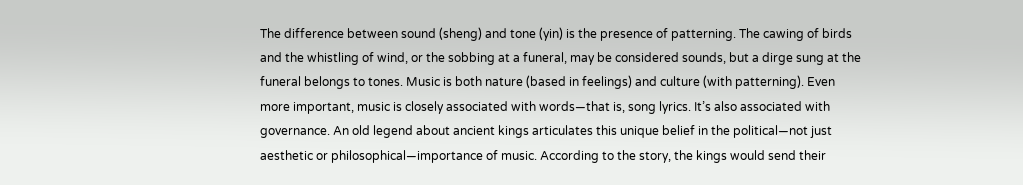The difference between sound (sheng) and tone (yin) is the presence of patterning. The cawing of birds and the whistling of wind, or the sobbing at a funeral, may be considered sounds, but a dirge sung at the funeral belongs to tones. Music is both nature (based in feelings) and culture (with patterning). Even more important, music is closely associated with words—that is, song lyrics. It’s also associated with governance. An old legend about ancient kings articulates this unique belief in the political—not just aesthetic or philosophical—importance of music. According to the story, the kings would send their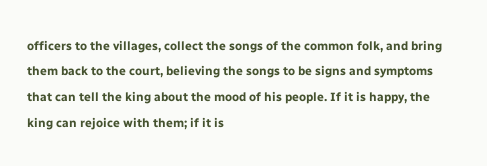officers to the villages, collect the songs of the common folk, and bring them back to the court, believing the songs to be signs and symptoms that can tell the king about the mood of his people. If it is happy, the king can rejoice with them; if it is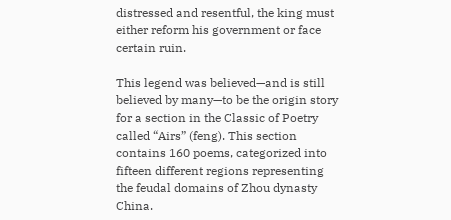distressed and resentful, the king must either reform his government or face certain ruin.

This legend was believed—and is still believed by many—to be the origin story for a section in the Classic of Poetry called “Airs” (feng). This section contains 160 poems, categorized into fifteen different regions representing the feudal domains of Zhou dynasty China.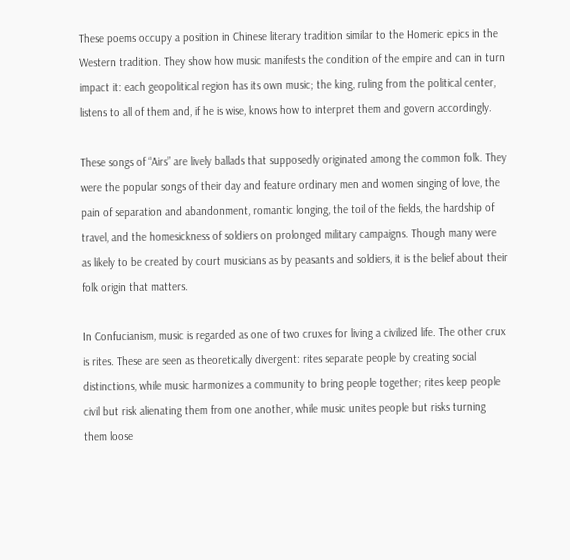These poems occupy a position in Chinese literary tradition similar to the Homeric epics in the Western tradition. They show how music manifests the condition of the empire and can in turn impact it: each geopolitical region has its own music; the king, ruling from the political center, listens to all of them and, if he is wise, knows how to interpret them and govern accordingly.

These songs of “Airs” are lively ballads that supposedly originated among the common folk. They were the popular songs of their day and feature ordinary men and women singing of love, the pain of separation and abandonment, romantic longing, the toil of the fields, the hardship of travel, and the homesickness of soldiers on prolonged military campaigns. Though many were as likely to be created by court musicians as by peasants and soldiers, it is the belief about their folk origin that matters.

In Confucianism, music is regarded as one of two cruxes for living a civilized life. The other crux is rites. These are seen as theoretically divergent: rites separate people by creating social distinctions, while music harmonizes a community to bring people together; rites keep people civil but risk alienating them from one another, while music unites people but risks turning them loose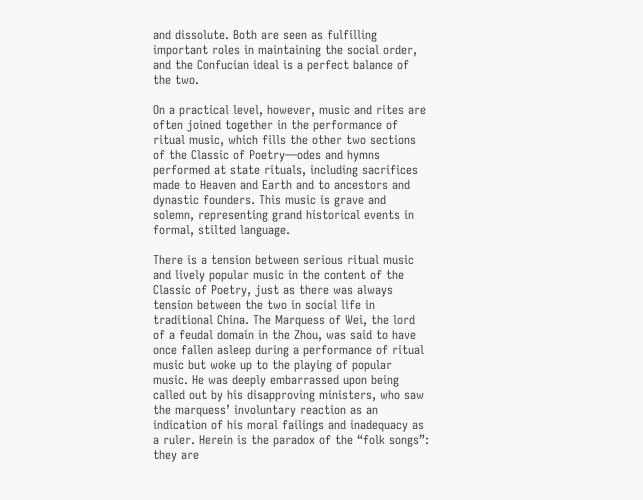and dissolute. Both are seen as fulfilling important roles in maintaining the social order, and the Confucian ideal is a perfect balance of the two.

On a practical level, however, music and rites are often joined together in the performance of ritual music, which fills the other two sections of the Classic of Poetry—odes and hymns performed at state rituals, including sacrifices made to Heaven and Earth and to ancestors and dynastic founders. This music is grave and solemn, representing grand historical events in formal, stilted language.

There is a tension between serious ritual music and lively popular music in the content of the Classic of Poetry, just as there was always tension between the two in social life in traditional China. The Marquess of Wei, the lord of a feudal domain in the Zhou, was said to have once fallen asleep during a performance of ritual music but woke up to the playing of popular music. He was deeply embarrassed upon being called out by his disapproving ministers, who saw the marquess’ involuntary reaction as an indication of his moral failings and inadequacy as a ruler. Herein is the paradox of the “folk songs”: they are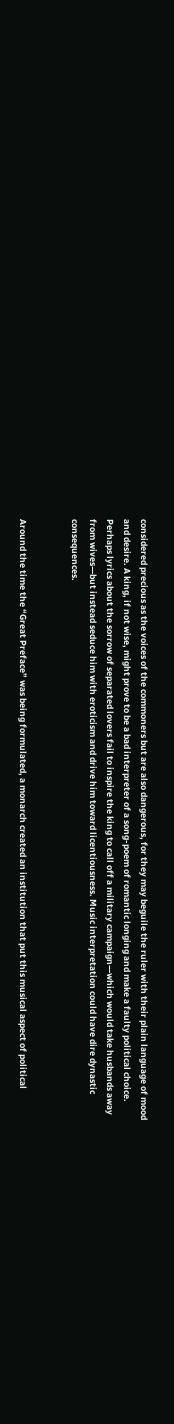considered precious as the voices of the commoners but are also dangerous, for they may beguile the ruler with their plain language of mood and desire. A king, if not wise, might prove to be a bad interpreter of a song-poem of romantic longing and make a faulty political choice. Perhaps lyrics about the sorrow of separated lovers fail to inspire the king to call off a military campaign—which would take husbands away from wives—but instead seduce him with eroticism and drive him toward licentiousness. Music interpretation could have dire dynastic consequences.


Around the time the “Great Preface” was being formulated, a monarch created an institution that put this musical aspect of political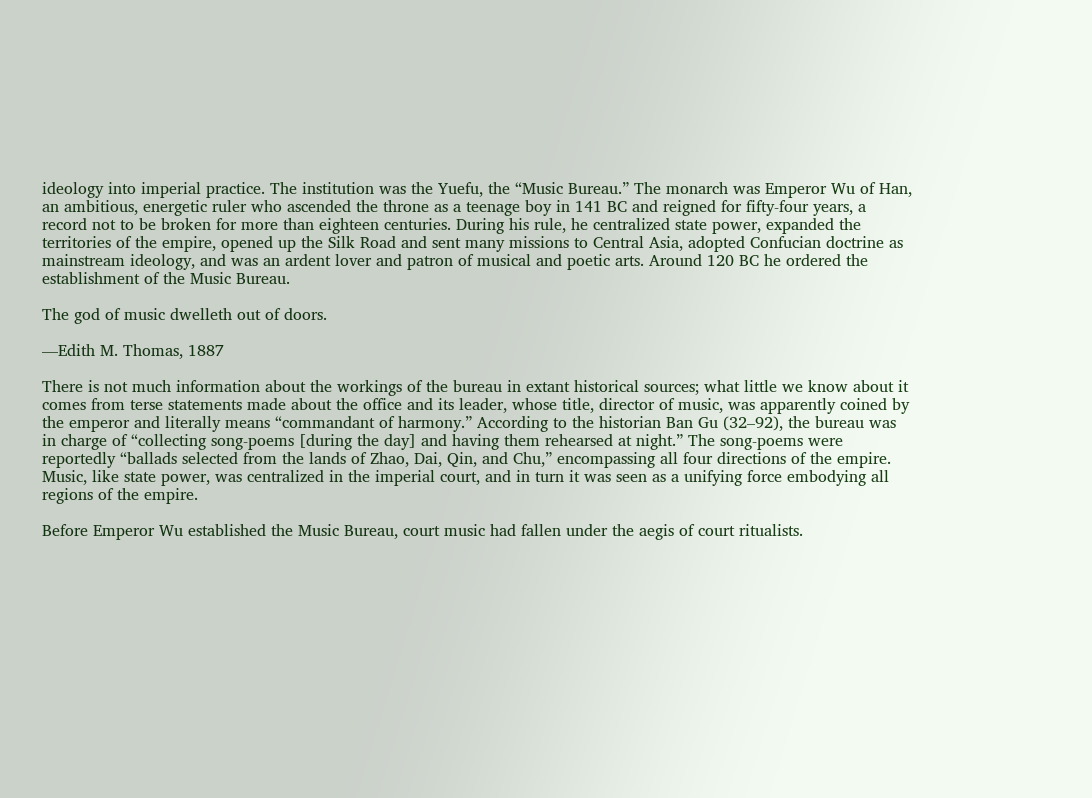ideology into imperial practice. The institution was the Yuefu, the “Music Bureau.” The monarch was Emperor Wu of Han, an ambitious, energetic ruler who ascended the throne as a teenage boy in 141 BC and reigned for fifty-four years, a record not to be broken for more than eighteen centuries. During his rule, he centralized state power, expanded the territories of the empire, opened up the Silk Road and sent many missions to Central Asia, adopted Confucian doctrine as mainstream ideology, and was an ardent lover and patron of musical and poetic arts. Around 120 BC he ordered the establishment of the Music Bureau.

The god of music dwelleth out of doors.

—Edith M. Thomas, 1887

There is not much information about the workings of the bureau in extant historical sources; what little we know about it comes from terse statements made about the office and its leader, whose title, director of music, was apparently coined by the emperor and literally means “commandant of harmony.” According to the historian Ban Gu (32–92), the bureau was in charge of “collecting song-poems [during the day] and having them rehearsed at night.” The song-poems were reportedly “ballads selected from the lands of Zhao, Dai, Qin, and Chu,” encompassing all four directions of the empire. Music, like state power, was centralized in the imperial court, and in turn it was seen as a unifying force embodying all regions of the empire.

Before Emperor Wu established the Music Bureau, court music had fallen under the aegis of court ritualists.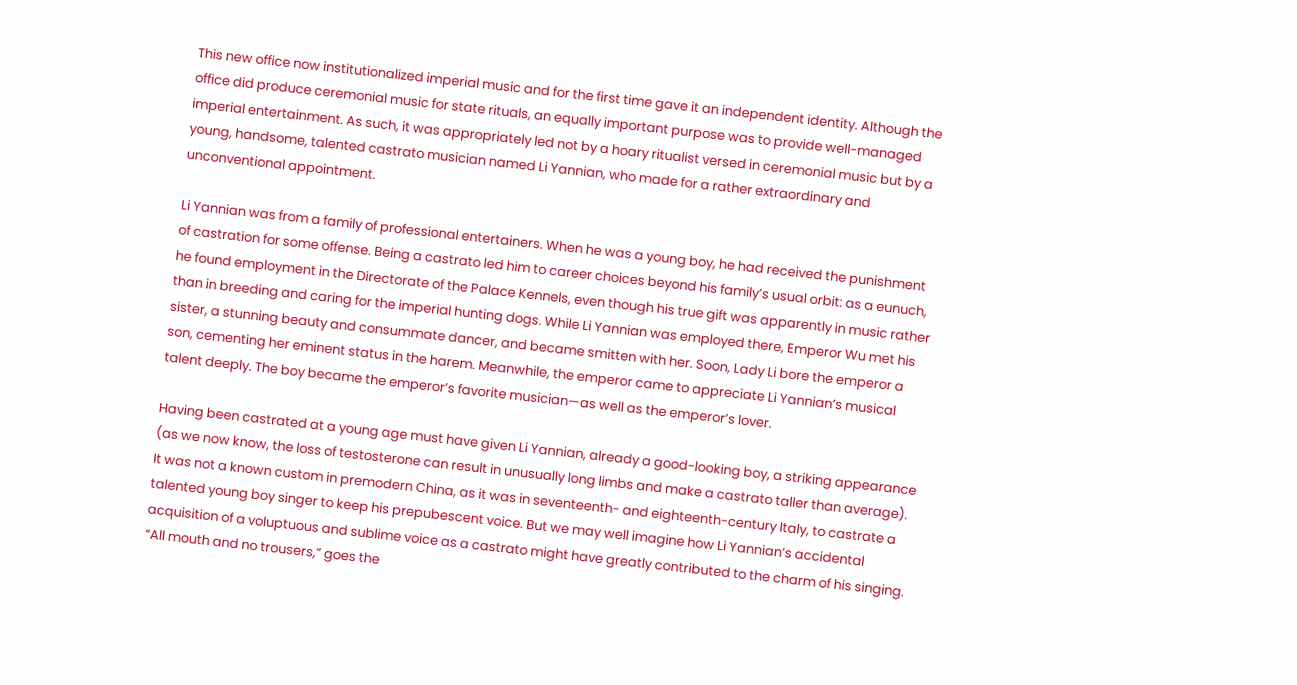This new office now institutionalized imperial music and for the first time gave it an independent identity. Although the office did produce ceremonial music for state rituals, an equally important purpose was to provide well-managed imperial entertainment. As such, it was appropriately led not by a hoary ritualist versed in ceremonial music but by a young, handsome, talented castrato musician named Li Yannian, who made for a rather extraordinary and unconventional appointment.

Li Yannian was from a family of professional entertainers. When he was a young boy, he had received the punishment of castration for some offense. Being a castrato led him to career choices beyond his family’s usual orbit: as a eunuch, he found employment in the Directorate of the Palace Kennels, even though his true gift was apparently in music rather than in breeding and caring for the imperial hunting dogs. While Li Yannian was employed there, Emperor Wu met his sister, a stunning beauty and consummate dancer, and became smitten with her. Soon, Lady Li bore the emperor a son, cementing her eminent status in the harem. Meanwhile, the emperor came to appreciate Li Yannian’s musical talent deeply. The boy became the emperor’s favorite musician—as well as the emperor’s lover.

Having been castrated at a young age must have given Li Yannian, already a good-looking boy, a striking appearance (as we now know, the loss of testosterone can result in unusually long limbs and make a castrato taller than average). It was not a known custom in premodern China, as it was in seventeenth- and eighteenth-century Italy, to castrate a talented young boy singer to keep his prepubescent voice. But we may well imagine how Li Yannian’s accidental acquisition of a voluptuous and sublime voice as a castrato might have greatly contributed to the charm of his singing. “All mouth and no trousers,” goes the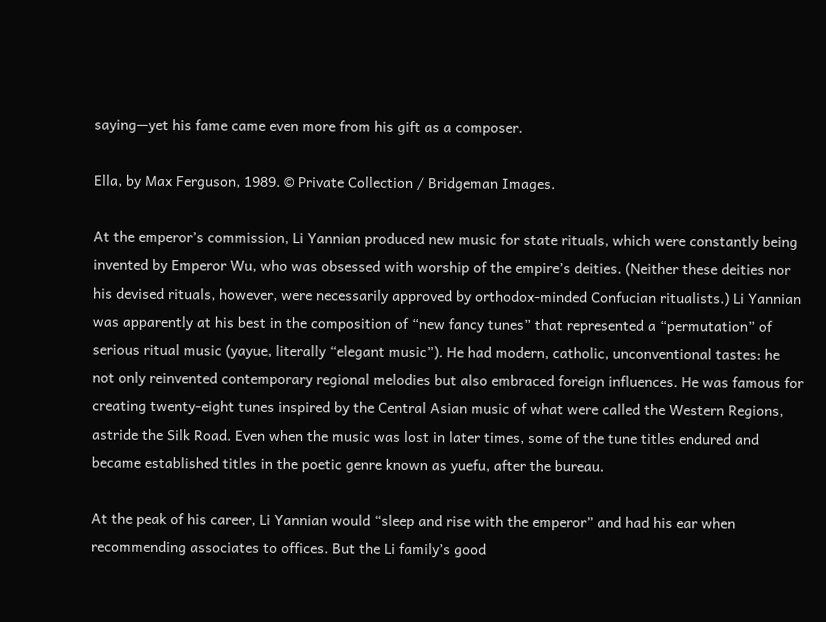saying—yet his fame came even more from his gift as a composer.

Ella, by Max Ferguson, 1989. © Private Collection / Bridgeman Images.

At the emperor’s commission, Li Yannian produced new music for state rituals, which were constantly being invented by Emperor Wu, who was obsessed with worship of the empire’s deities. (Neither these deities nor his devised rituals, however, were necessarily approved by orthodox-minded Confucian ritualists.) Li Yannian was apparently at his best in the composition of “new fancy tunes” that represented a “permutation” of serious ritual music (yayue, literally “elegant music”). He had modern, catholic, unconventional tastes: he not only reinvented contemporary regional melodies but also embraced foreign influences. He was famous for creating twenty-eight tunes inspired by the Central Asian music of what were called the Western Regions, astride the Silk Road. Even when the music was lost in later times, some of the tune titles endured and became established titles in the poetic genre known as yuefu, after the bureau.

At the peak of his career, Li Yannian would “sleep and rise with the emperor” and had his ear when recommending associates to offices. But the Li family’s good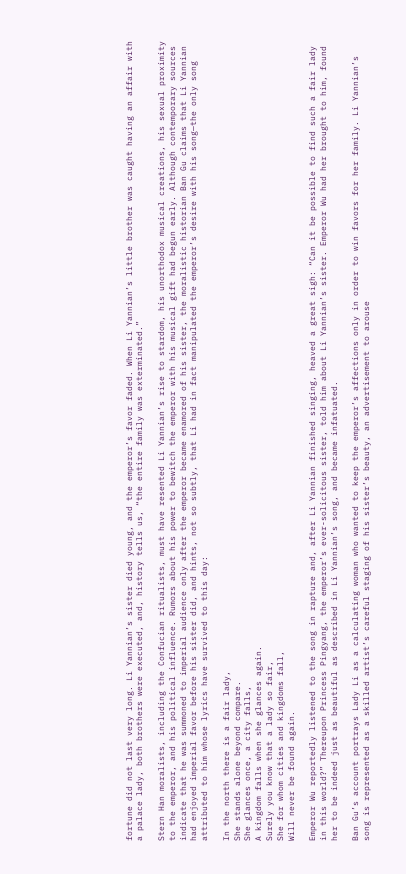fortune did not last very long. Li Yannian’s sister died young, and the emperor’s favor faded. When Li Yannian’s little brother was caught having an affair with a palace lady, both brothers were executed, and, history tells us, “the entire family was exterminated.”

Stern Han moralists, including the Confucian ritualists, must have resented Li Yannian’s rise to stardom, his unorthodox musical creations, his sexual proximity to the emperor, and his political influence. Rumors about his power to bewitch the emperor with his musical gift had begun early. Although contemporary sources indicate that he was summoned to imperial audience only after the emperor became enamored of his sister, the moralistic historian Ban Gu claims that Li Yannian had enjoyed imperial favor before his sister did, and hints, not so subtly, that Li had in fact manipulated the emperor’s desire with his song—the only song attributed to him whose lyrics have survived to this day:

In the north there is a fair lady,
She stands alone beyond compare.
She glances once, a city falls,
A kingdom falls when she glances again.
Surely you know that a lady so fair,
She for whom cities and kingdoms fall,
Will never be found again.

Emperor Wu reportedly listened to the song in rapture and, after Li Yannian finished singing, heaved a great sigh: “Can it be possible to find such a fair lady in this world?” Thereupon Princess Pingyang, the emperor’s ever-solicitous sister, told him about Li Yannian’s sister. Emperor Wu had her brought to him, found her to be indeed just as beautiful as described in Li Yannian’s song, and became infatuated.

Ban Gu’s account portrays Lady Li as a calculating woman who wanted to keep the emperor’s affections only in order to win favors for her family. Li Yannian’s song is represented as a skilled artist’s careful staging of his sister’s beauty, an advertisement to arouse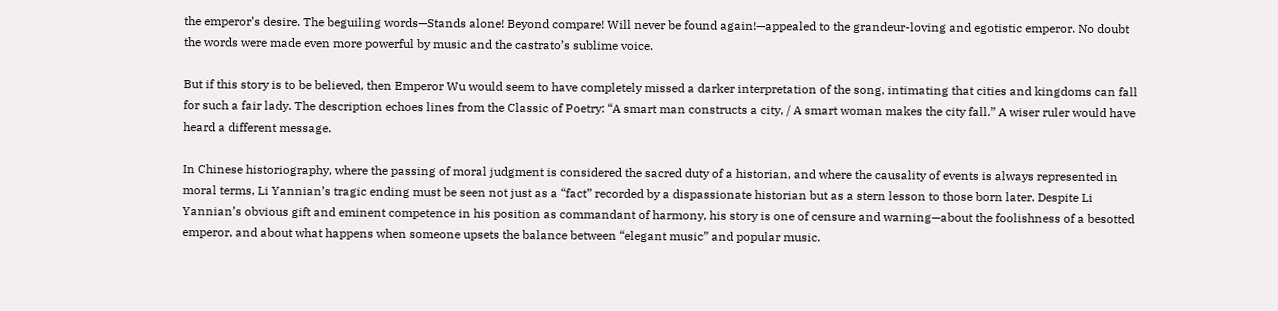the emperor’s desire. The beguiling words—Stands alone! Beyond compare! Will never be found again!—appealed to the grandeur-loving and egotistic emperor. No doubt the words were made even more powerful by music and the castrato’s sublime voice.

But if this story is to be believed, then Emperor Wu would seem to have completely missed a darker interpretation of the song, intimating that cities and kingdoms can fall for such a fair lady. The description echoes lines from the Classic of Poetry: “A smart man constructs a city, / A smart woman makes the city fall.” A wiser ruler would have heard a different message.

In Chinese historiography, where the passing of moral judgment is considered the sacred duty of a historian, and where the causality of events is always represented in moral terms, Li Yannian’s tragic ending must be seen not just as a “fact” recorded by a dispassionate historian but as a stern lesson to those born later. Despite Li Yannian’s obvious gift and eminent competence in his position as commandant of harmony, his story is one of censure and warning—about the foolishness of a besotted emperor, and about what happens when someone upsets the balance between “elegant music” and popular music.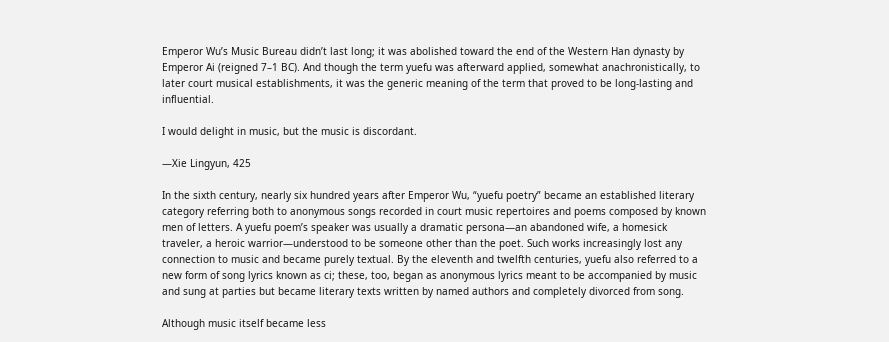Emperor Wu’s Music Bureau didn’t last long; it was abolished toward the end of the Western Han dynasty by Emperor Ai (reigned 7–1 BC). And though the term yuefu was afterward applied, somewhat anachronistically, to later court musical establishments, it was the generic meaning of the term that proved to be long-lasting and influential.

I would delight in music, but the music is discordant.

—Xie Lingyun, 425

In the sixth century, nearly six hundred years after Emperor Wu, “yuefu poetry” became an established literary category referring both to anonymous songs recorded in court music repertoires and poems composed by known men of letters. A yuefu poem’s speaker was usually a dramatic persona—an abandoned wife, a homesick traveler, a heroic warrior—understood to be someone other than the poet. Such works increasingly lost any connection to music and became purely textual. By the eleventh and twelfth centuries, yuefu also referred to a new form of song lyrics known as ci; these, too, began as anonymous lyrics meant to be accompanied by music and sung at parties but became literary texts written by named authors and completely divorced from song.

Although music itself became less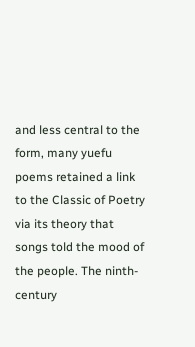and less central to the form, many yuefu poems retained a link to the Classic of Poetry via its theory that songs told the mood of the people. The ninth-century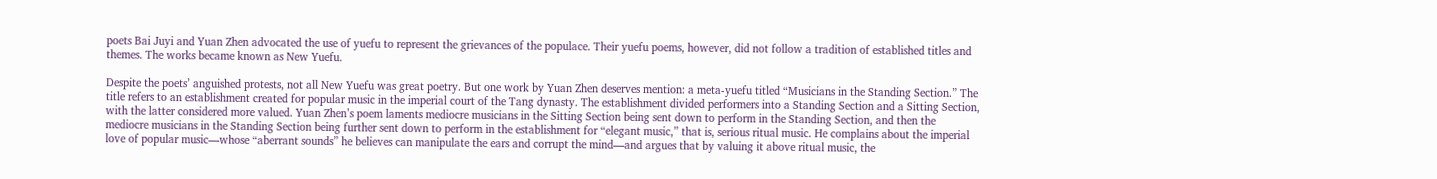poets Bai Juyi and Yuan Zhen advocated the use of yuefu to represent the grievances of the populace. Their yuefu poems, however, did not follow a tradition of established titles and themes. The works became known as New Yuefu.

Despite the poets’ anguished protests, not all New Yuefu was great poetry. But one work by Yuan Zhen deserves mention: a meta-yuefu titled “Musicians in the Standing Section.” The title refers to an establishment created for popular music in the imperial court of the Tang dynasty. The establishment divided performers into a Standing Section and a Sitting Section, with the latter considered more valued. Yuan Zhen’s poem laments mediocre musicians in the Sitting Section being sent down to perform in the Standing Section, and then the mediocre musicians in the Standing Section being further sent down to perform in the establishment for “elegant music,” that is, serious ritual music. He complains about the imperial love of popular music—whose “aberrant sounds” he believes can manipulate the ears and corrupt the mind—and argues that by valuing it above ritual music, the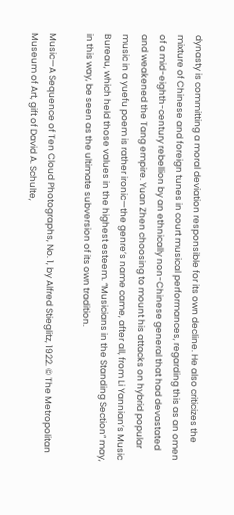dynasty is committing a moral deviation responsible for its own decline. He also criticizes the mixture of Chinese and foreign tunes in court musical performances, regarding this as an omen of a mid-eighth-century rebellion by an ethnically non-Chinese general that had devastated and weakened the Tang empire. Yuan Zhen choosing to mount his attacks on hybrid popular music in a yuefu poem is rather ironic—the genre’s name came, after all, from Li Yannian’s Music Bureau, which held those values in the highest esteem. “Musicians in the Standing Section” may, in this way, be seen as the ultimate subversion of its own tradition.

Music—A Sequence of Ten Cloud Photographs, No. 1, by Alfred Stieglitz, 1922. © The Metropolitan Museum of Art, gift of David A. Schulte,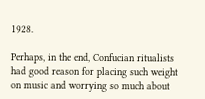1928.

Perhaps, in the end, Confucian ritualists had good reason for placing such weight on music and worrying so much about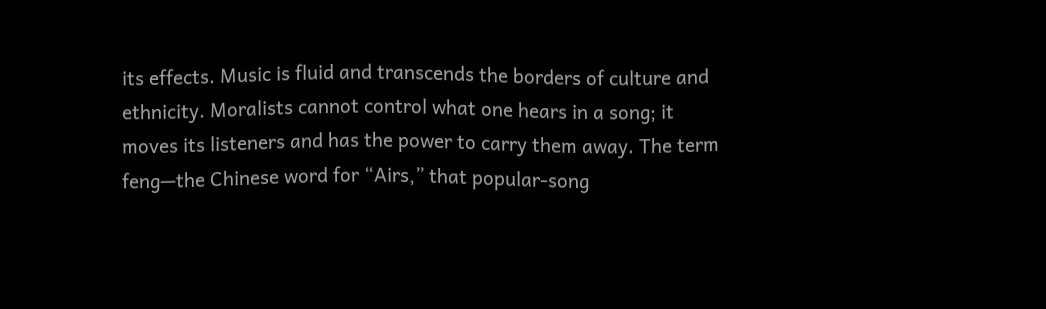its effects. Music is fluid and transcends the borders of culture and ethnicity. Moralists cannot control what one hears in a song; it moves its listeners and has the power to carry them away. The term feng—the Chinese word for “Airs,” that popular-song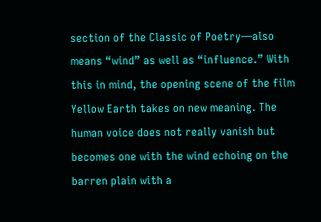section of the Classic of Poetry—also means “wind” as well as “influence.” With this in mind, the opening scene of the film Yellow Earth takes on new meaning. The human voice does not really vanish but becomes one with the wind echoing on the barren plain with a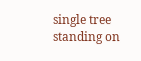single tree standing on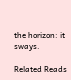the horizon: it sways.

Related Reads